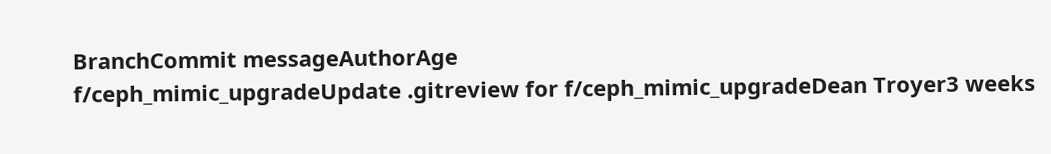BranchCommit messageAuthorAge
f/ceph_mimic_upgradeUpdate .gitreview for f/ceph_mimic_upgradeDean Troyer3 weeks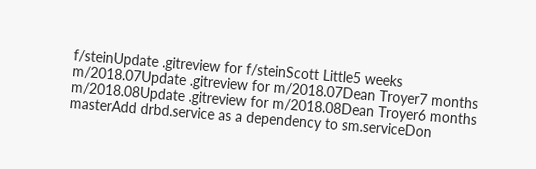f/steinUpdate .gitreview for f/steinScott Little5 weeks
m/2018.07Update .gitreview for m/2018.07Dean Troyer7 months
m/2018.08Update .gitreview for m/2018.08Dean Troyer6 months
masterAdd drbd.service as a dependency to sm.serviceDon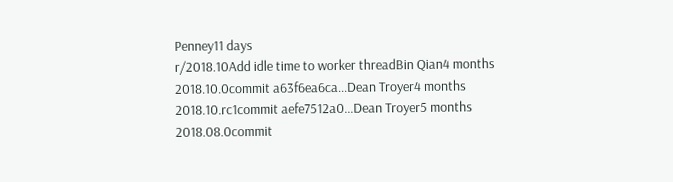Penney11 days
r/2018.10Add idle time to worker threadBin Qian4 months
2018.10.0commit a63f6ea6ca...Dean Troyer4 months
2018.10.rc1commit aefe7512a0...Dean Troyer5 months
2018.08.0commit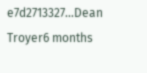e7d2713327...Dean Troyer6 months